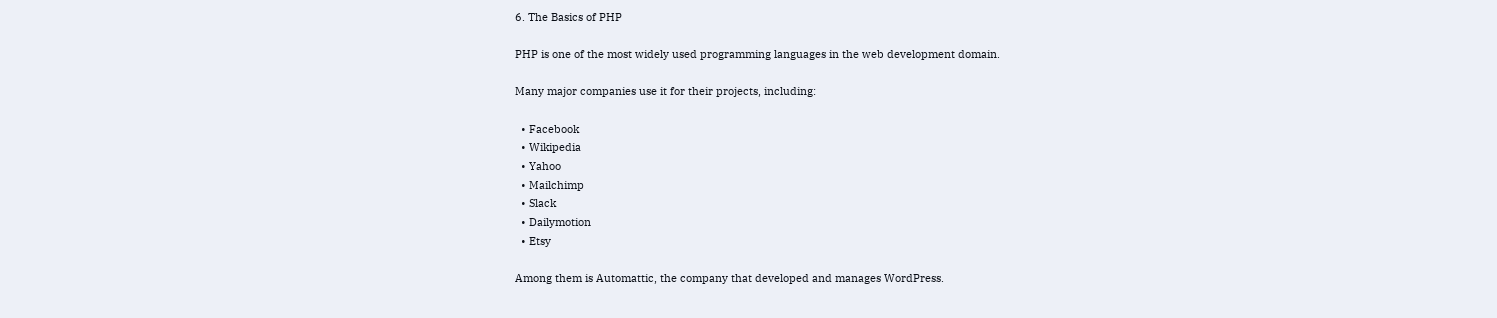6. The Basics of PHP

PHP is one of the most widely used programming languages in the web development domain.

Many major companies use it for their projects, including:

  • Facebook
  • Wikipedia
  • Yahoo
  • Mailchimp
  • Slack
  • Dailymotion
  • Etsy

Among them is Automattic, the company that developed and manages WordPress.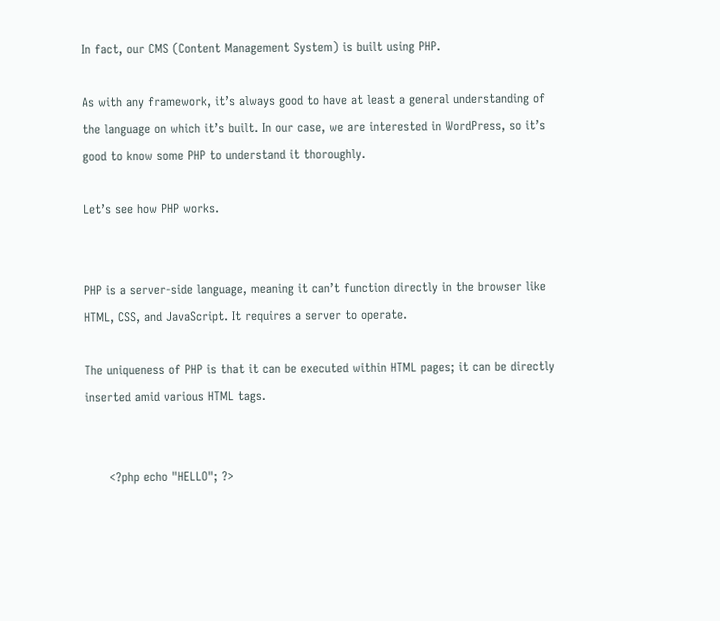In fact, our CMS (Content Management System) is built using PHP.

As with any framework, it’s always good to have at least a general understanding of the language on which it’s built. In our case, we are interested in WordPress, so it’s good to know some PHP to understand it thoroughly.

Let’s see how PHP works.


PHP is a server-side language, meaning it can’t function directly in the browser like HTML, CSS, and JavaScript. It requires a server to operate.

The uniqueness of PHP is that it can be executed within HTML pages; it can be directly inserted amid various HTML tags.


      <?php echo "HELLO"; ?>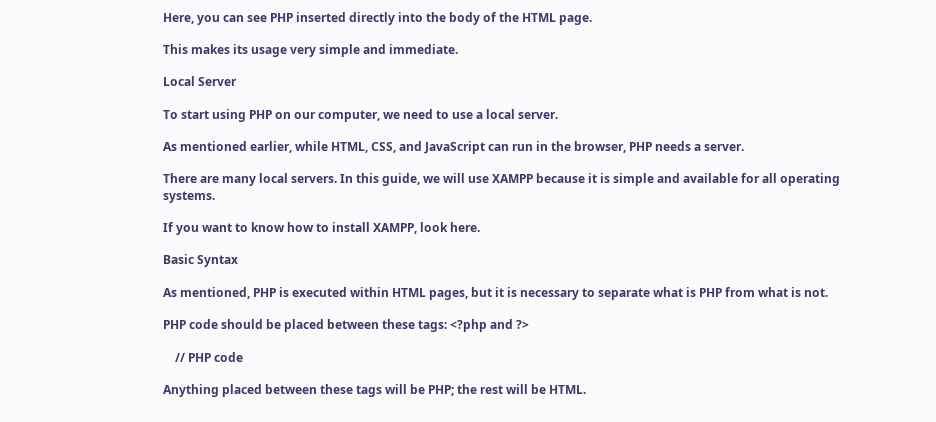Here, you can see PHP inserted directly into the body of the HTML page.

This makes its usage very simple and immediate.

Local Server

To start using PHP on our computer, we need to use a local server.

As mentioned earlier, while HTML, CSS, and JavaScript can run in the browser, PHP needs a server.

There are many local servers. In this guide, we will use XAMPP because it is simple and available for all operating systems.

If you want to know how to install XAMPP, look here.

Basic Syntax

As mentioned, PHP is executed within HTML pages, but it is necessary to separate what is PHP from what is not.

PHP code should be placed between these tags: <?php and ?>

    // PHP code

Anything placed between these tags will be PHP; the rest will be HTML.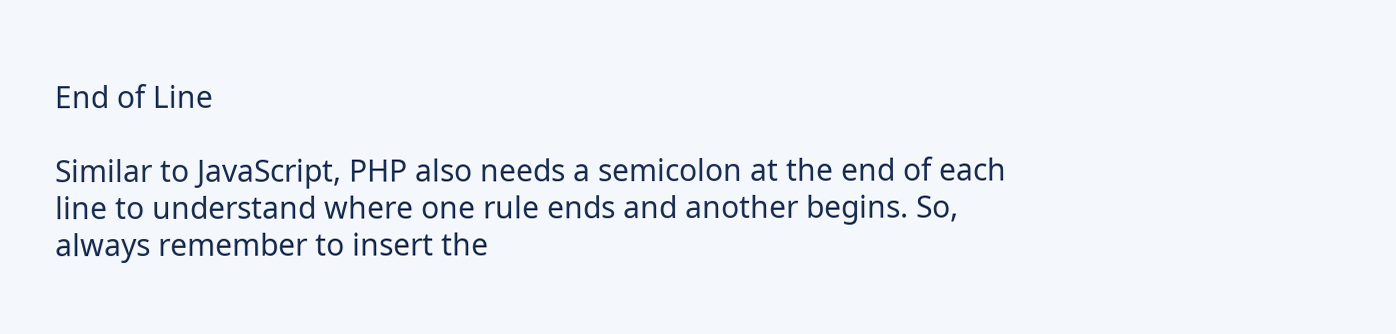End of Line

Similar to JavaScript, PHP also needs a semicolon at the end of each line to understand where one rule ends and another begins. So, always remember to insert the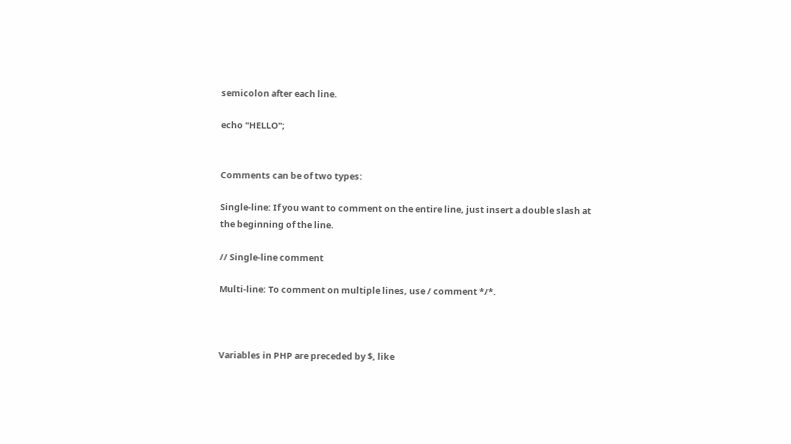semicolon after each line.

echo "HELLO";


Comments can be of two types:

Single-line: If you want to comment on the entire line, just insert a double slash at the beginning of the line.

// Single-line comment

Multi-line: To comment on multiple lines, use / comment */*.



Variables in PHP are preceded by $, like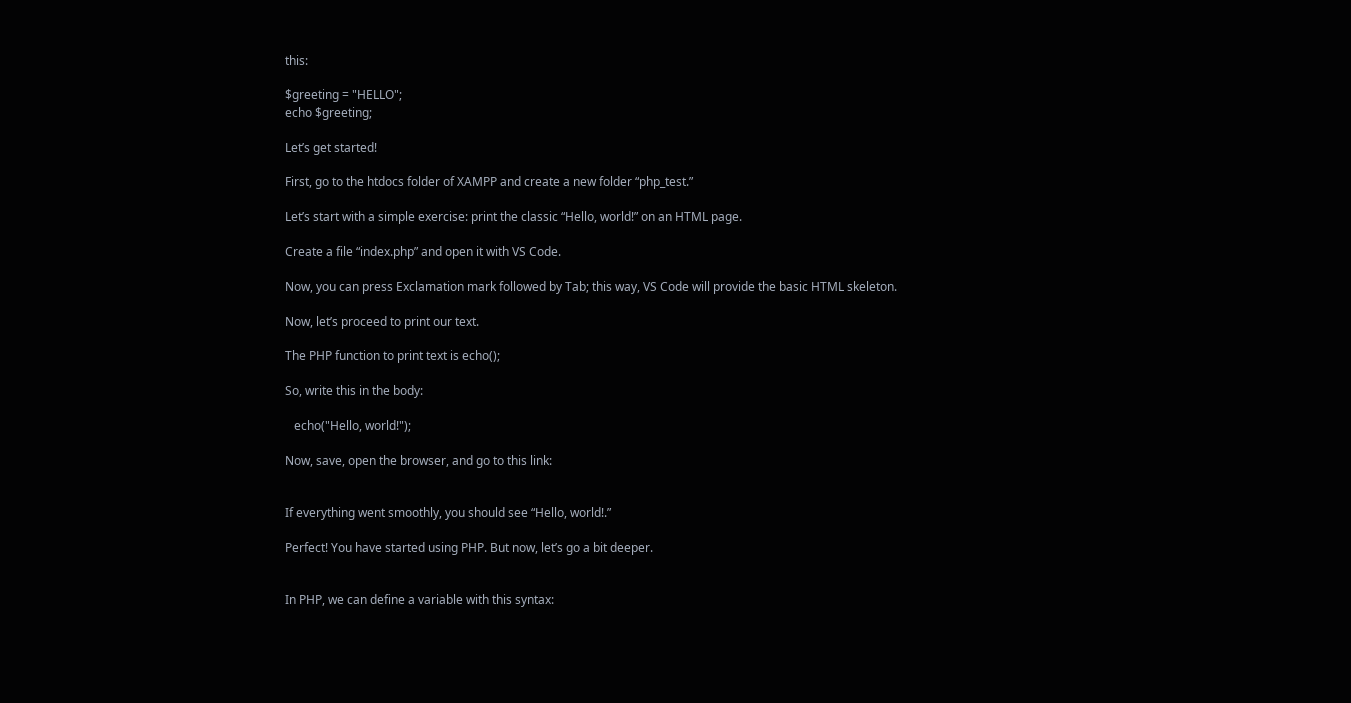this:

$greeting = "HELLO";
echo $greeting;

Let’s get started!

First, go to the htdocs folder of XAMPP and create a new folder “php_test.”

Let’s start with a simple exercise: print the classic “Hello, world!” on an HTML page.

Create a file “index.php” and open it with VS Code.

Now, you can press Exclamation mark followed by Tab; this way, VS Code will provide the basic HTML skeleton.

Now, let’s proceed to print our text.

The PHP function to print text is echo();

So, write this in the body:

   echo("Hello, world!");

Now, save, open the browser, and go to this link:


If everything went smoothly, you should see “Hello, world!.”

Perfect! You have started using PHP. But now, let’s go a bit deeper.


In PHP, we can define a variable with this syntax: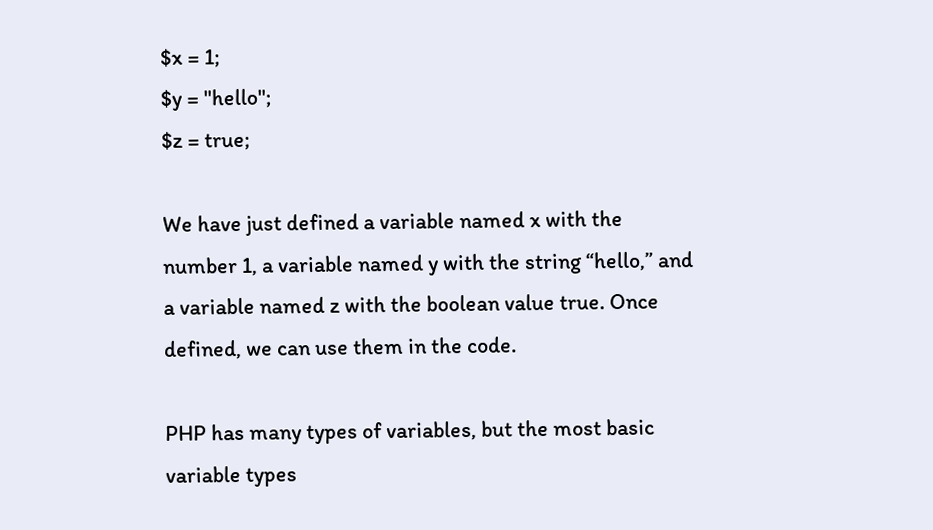$x = 1;
$y = "hello";
$z = true;

We have just defined a variable named x with the number 1, a variable named y with the string “hello,” and a variable named z with the boolean value true. Once defined, we can use them in the code.

PHP has many types of variables, but the most basic variable types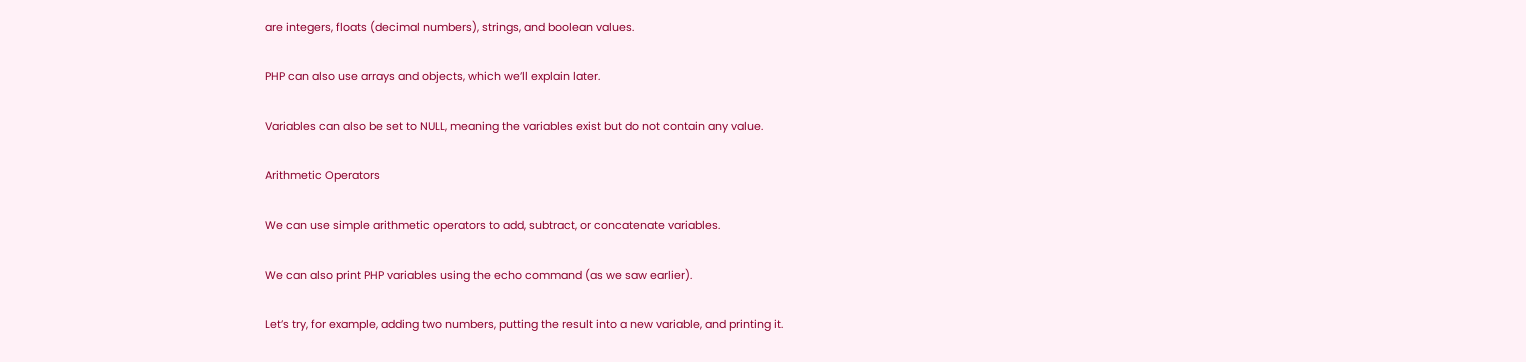are integers, floats (decimal numbers), strings, and boolean values.

PHP can also use arrays and objects, which we’ll explain later.

Variables can also be set to NULL, meaning the variables exist but do not contain any value.

Arithmetic Operators

We can use simple arithmetic operators to add, subtract, or concatenate variables.

We can also print PHP variables using the echo command (as we saw earlier).

Let’s try, for example, adding two numbers, putting the result into a new variable, and printing it.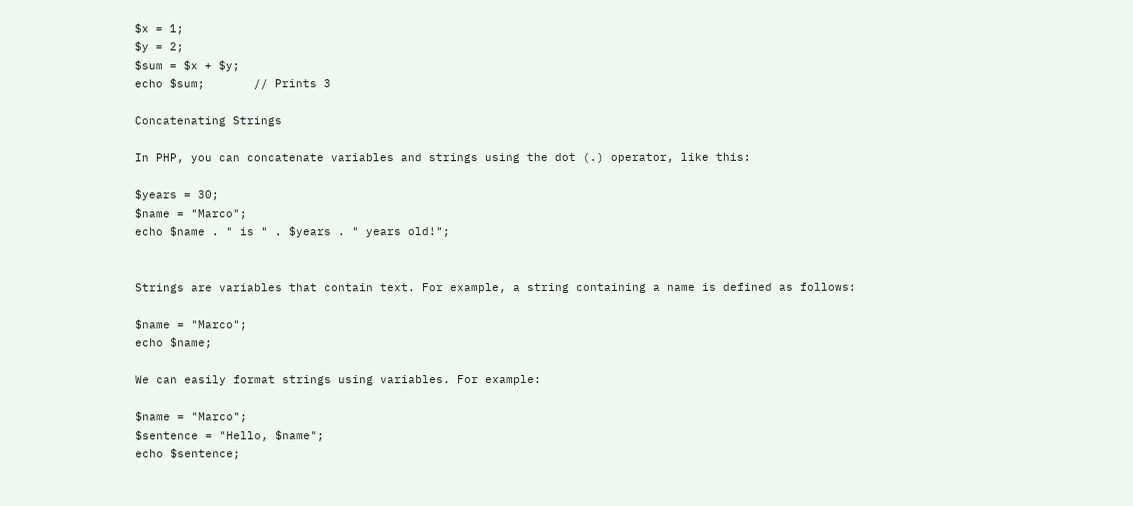$x = 1;
$y = 2;
$sum = $x + $y;
echo $sum;       // Prints 3

Concatenating Strings

In PHP, you can concatenate variables and strings using the dot (.) operator, like this:

$years = 30;
$name = "Marco";
echo $name . " is " . $years . " years old!";


Strings are variables that contain text. For example, a string containing a name is defined as follows:

$name = "Marco";
echo $name;

We can easily format strings using variables. For example:

$name = "Marco";
$sentence = "Hello, $name";
echo $sentence;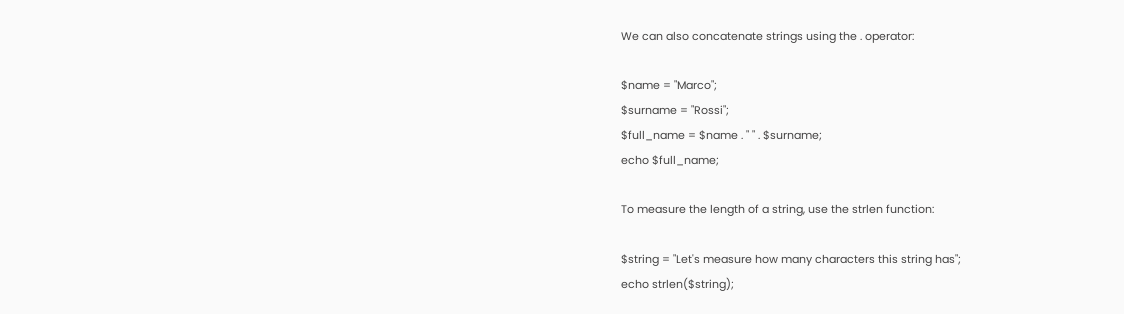We can also concatenate strings using the . operator:

$name = "Marco";
$surname = "Rossi";
$full_name = $name . " " . $surname;
echo $full_name;

To measure the length of a string, use the strlen function:

$string = "Let's measure how many characters this string has";
echo strlen($string);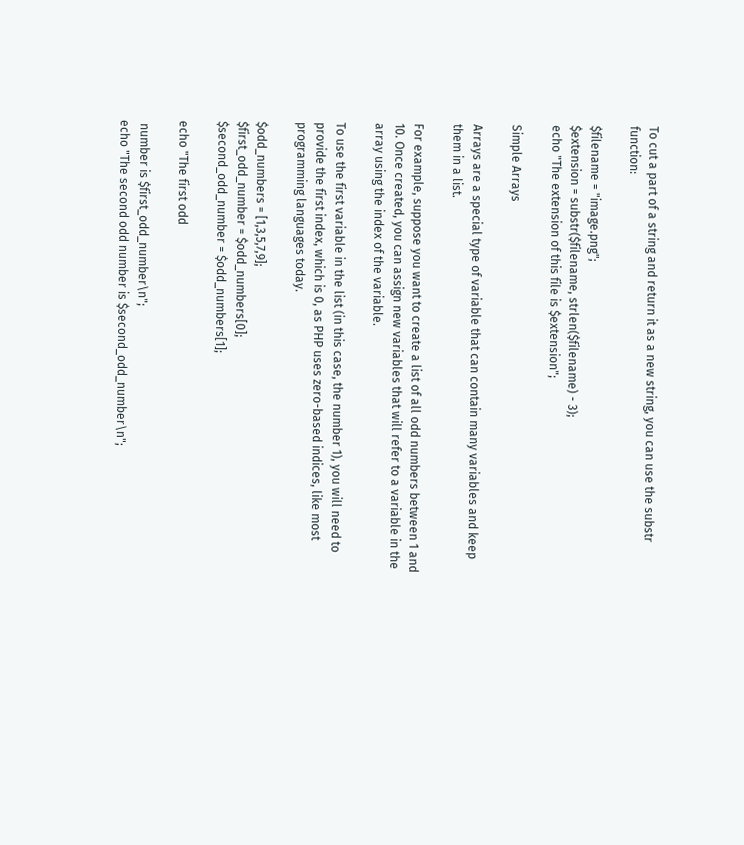To cut a part of a string and return it as a new string, you can use the substr function:

$filename = "image.png";
$extension = substr($filename, strlen($filename) - 3);
echo "The extension of this file is $extension";

Simple Arrays

Arrays are a special type of variable that can contain many variables and keep them in a list.

For example, suppose you want to create a list of all odd numbers between 1 and 10. Once created, you can assign new variables that will refer to a variable in the array using the index of the variable.

To use the first variable in the list (in this case, the number 1), you will need to provide the first index, which is 0, as PHP uses zero-based indices, like most programming languages today.

$odd_numbers = [1,3,5,7,9];
$first_odd_number = $odd_numbers[0];
$second_odd_number = $odd_numbers[1];

echo "The first odd

 number is $first_odd_number\n";
echo "The second odd number is $second_odd_number\n";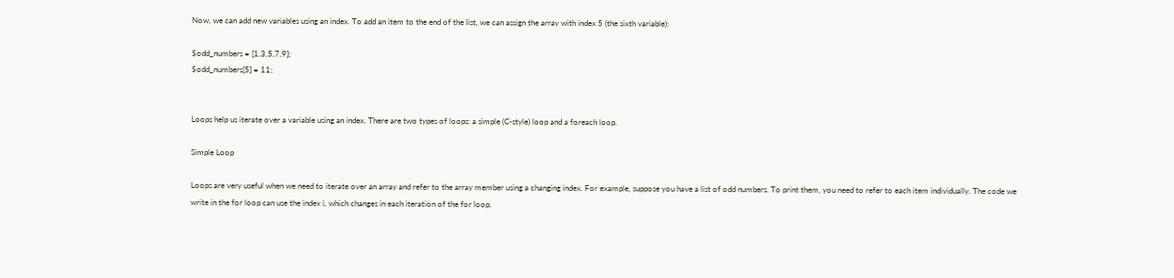Now, we can add new variables using an index. To add an item to the end of the list, we can assign the array with index 5 (the sixth variable):

$odd_numbers = [1,3,5,7,9];
$odd_numbers[5] = 11;


Loops help us iterate over a variable using an index. There are two types of loops: a simple (C-style) loop and a foreach loop.

Simple Loop

Loops are very useful when we need to iterate over an array and refer to the array member using a changing index. For example, suppose you have a list of odd numbers. To print them, you need to refer to each item individually. The code we write in the for loop can use the index i, which changes in each iteration of the for loop.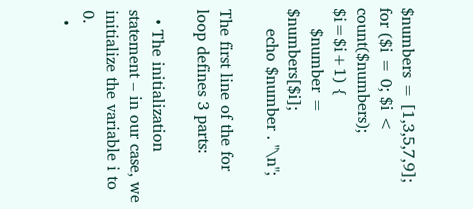$numbers = [1,3,5,7,9];
for ($i = 0; $i < count($numbers); $i=$i+1) {
    $number = $numbers[$i];
    echo $number . "\n";

The first line of the for loop defines 3 parts:

  • The initialization statement – in our case, we initialize the variable i to 0.
  •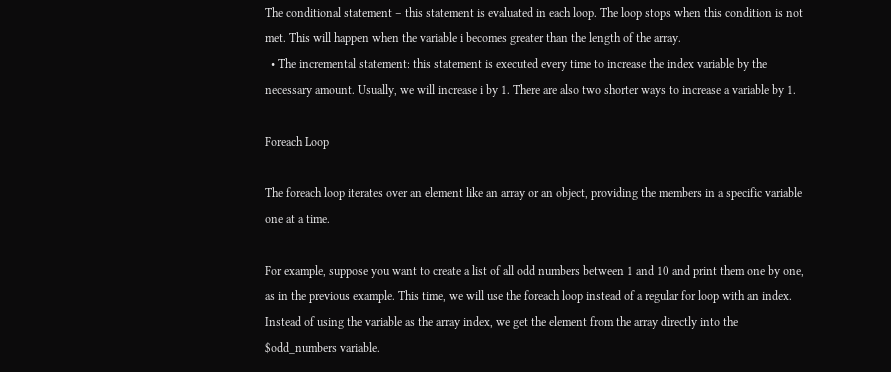The conditional statement – this statement is evaluated in each loop. The loop stops when this condition is not met. This will happen when the variable i becomes greater than the length of the array.
  • The incremental statement: this statement is executed every time to increase the index variable by the necessary amount. Usually, we will increase i by 1. There are also two shorter ways to increase a variable by 1.

Foreach Loop

The foreach loop iterates over an element like an array or an object, providing the members in a specific variable one at a time.

For example, suppose you want to create a list of all odd numbers between 1 and 10 and print them one by one, as in the previous example. This time, we will use the foreach loop instead of a regular for loop with an index. Instead of using the variable as the array index, we get the element from the array directly into the $odd_numbers variable.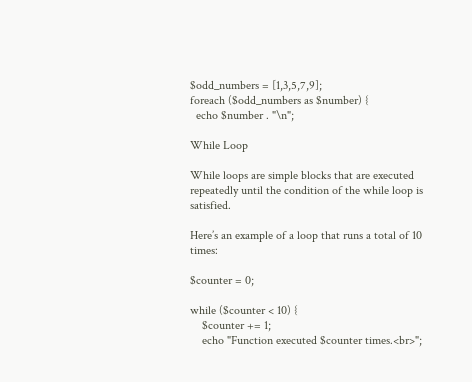$odd_numbers = [1,3,5,7,9];
foreach ($odd_numbers as $number) {
  echo $number . "\n";

While Loop

While loops are simple blocks that are executed repeatedly until the condition of the while loop is satisfied.

Here’s an example of a loop that runs a total of 10 times:

$counter = 0;

while ($counter < 10) {
    $counter += 1;
    echo "Function executed $counter times.<br>";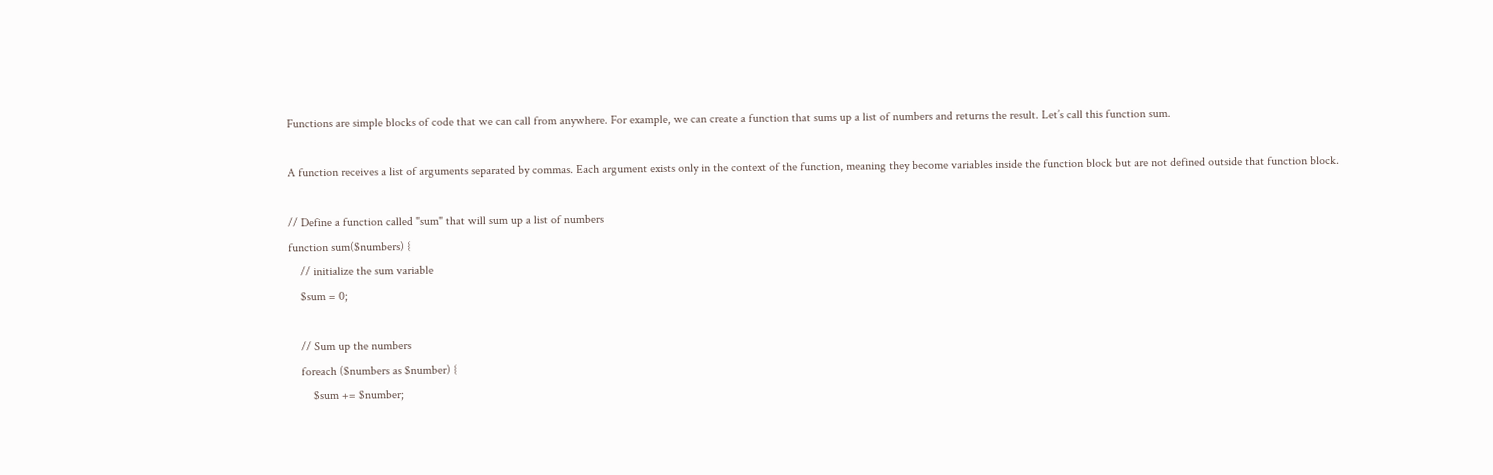Functions are simple blocks of code that we can call from anywhere. For example, we can create a function that sums up a list of numbers and returns the result. Let’s call this function sum.

A function receives a list of arguments separated by commas. Each argument exists only in the context of the function, meaning they become variables inside the function block but are not defined outside that function block.

// Define a function called "sum" that will sum up a list of numbers
function sum($numbers) {
    // initialize the sum variable
    $sum = 0;

    // Sum up the numbers
    foreach ($numbers as $number) {
        $sum += $number;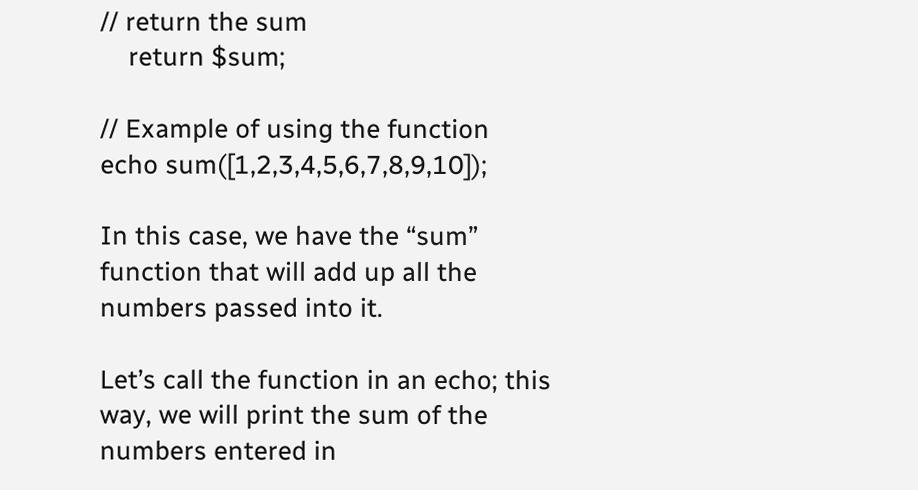// return the sum
    return $sum;

// Example of using the function
echo sum([1,2,3,4,5,6,7,8,9,10]);

In this case, we have the “sum” function that will add up all the numbers passed into it.

Let’s call the function in an echo; this way, we will print the sum of the numbers entered in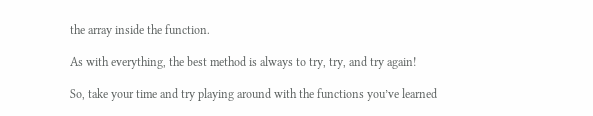the array inside the function.

As with everything, the best method is always to try, try, and try again!

So, take your time and try playing around with the functions you’ve learned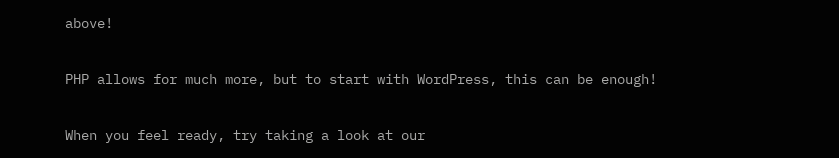above!

PHP allows for much more, but to start with WordPress, this can be enough!

When you feel ready, try taking a look at our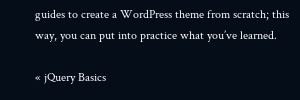guides to create a WordPress theme from scratch; this way, you can put into practice what you’ve learned.

« jQuery Basics